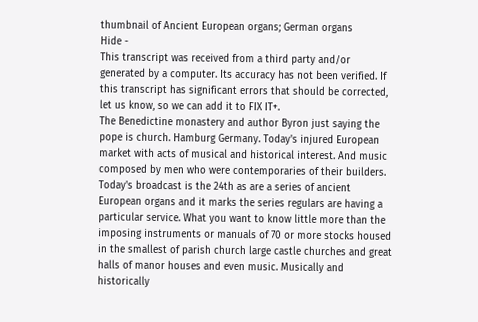thumbnail of Ancient European organs; German organs
Hide -
This transcript was received from a third party and/or generated by a computer. Its accuracy has not been verified. If this transcript has significant errors that should be corrected, let us know, so we can add it to FIX IT+.
The Benedictine monastery and author Byron just saying the pope is church. Hamburg Germany. Today's injured European market with acts of musical and historical interest. And music composed by men who were contemporaries of their builders. Today's broadcast is the 24th as are a series of ancient European organs and it marks the series regulars are having a particular service. What you want to know little more than the imposing instruments or manuals of 70 or more stocks housed in the smallest of parish church large castle churches and great halls of manor houses and even music. Musically and historically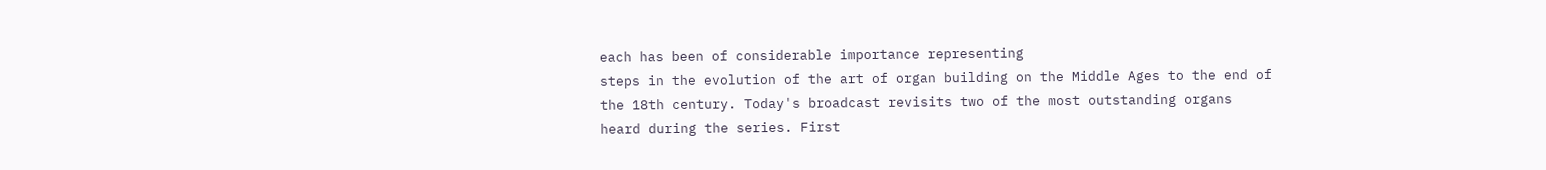each has been of considerable importance representing
steps in the evolution of the art of organ building on the Middle Ages to the end of the 18th century. Today's broadcast revisits two of the most outstanding organs heard during the series. First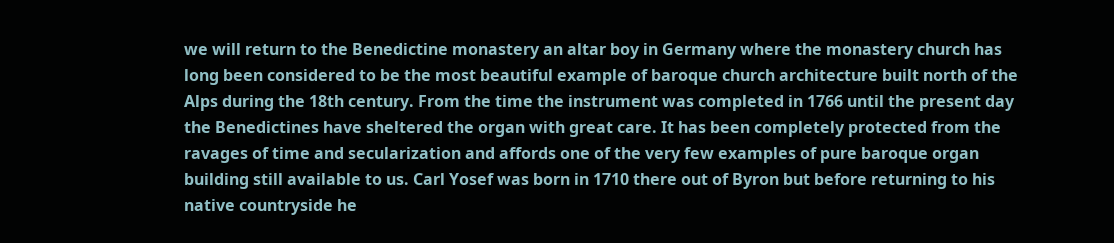we will return to the Benedictine monastery an altar boy in Germany where the monastery church has long been considered to be the most beautiful example of baroque church architecture built north of the Alps during the 18th century. From the time the instrument was completed in 1766 until the present day the Benedictines have sheltered the organ with great care. It has been completely protected from the ravages of time and secularization and affords one of the very few examples of pure baroque organ building still available to us. Carl Yosef was born in 1710 there out of Byron but before returning to his native countryside he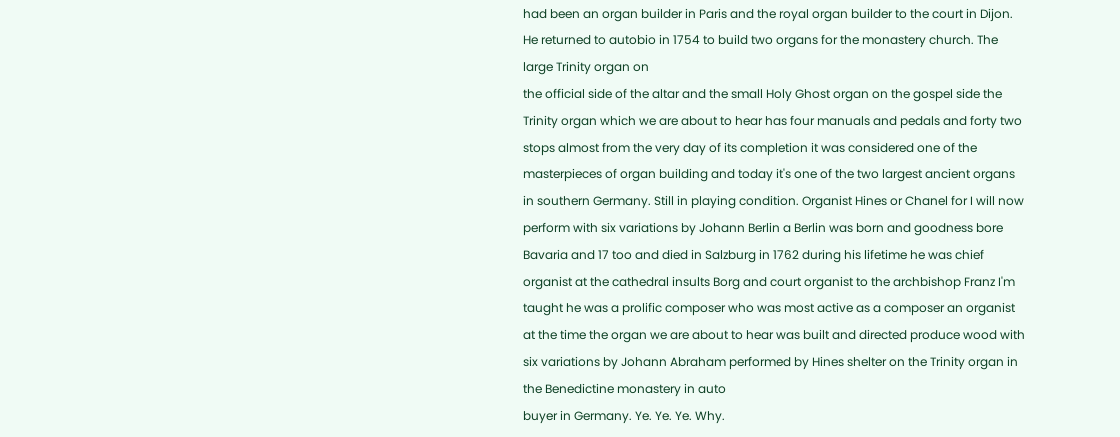had been an organ builder in Paris and the royal organ builder to the court in Dijon. He returned to autobio in 1754 to build two organs for the monastery church. The large Trinity organ on
the official side of the altar and the small Holy Ghost organ on the gospel side the Trinity organ which we are about to hear has four manuals and pedals and forty two stops almost from the very day of its completion it was considered one of the masterpieces of organ building and today it's one of the two largest ancient organs in southern Germany. Still in playing condition. Organist Hines or Chanel for I will now perform with six variations by Johann Berlin a Berlin was born and goodness bore Bavaria and 17 too and died in Salzburg in 1762 during his lifetime he was chief organist at the cathedral insults Borg and court organist to the archbishop Franz I'm taught he was a prolific composer who was most active as a composer an organist at the time the organ we are about to hear was built and directed produce wood with six variations by Johann Abraham performed by Hines shelter on the Trinity organ in the Benedictine monastery in auto
buyer in Germany. Ye. Ye. Ye. Why.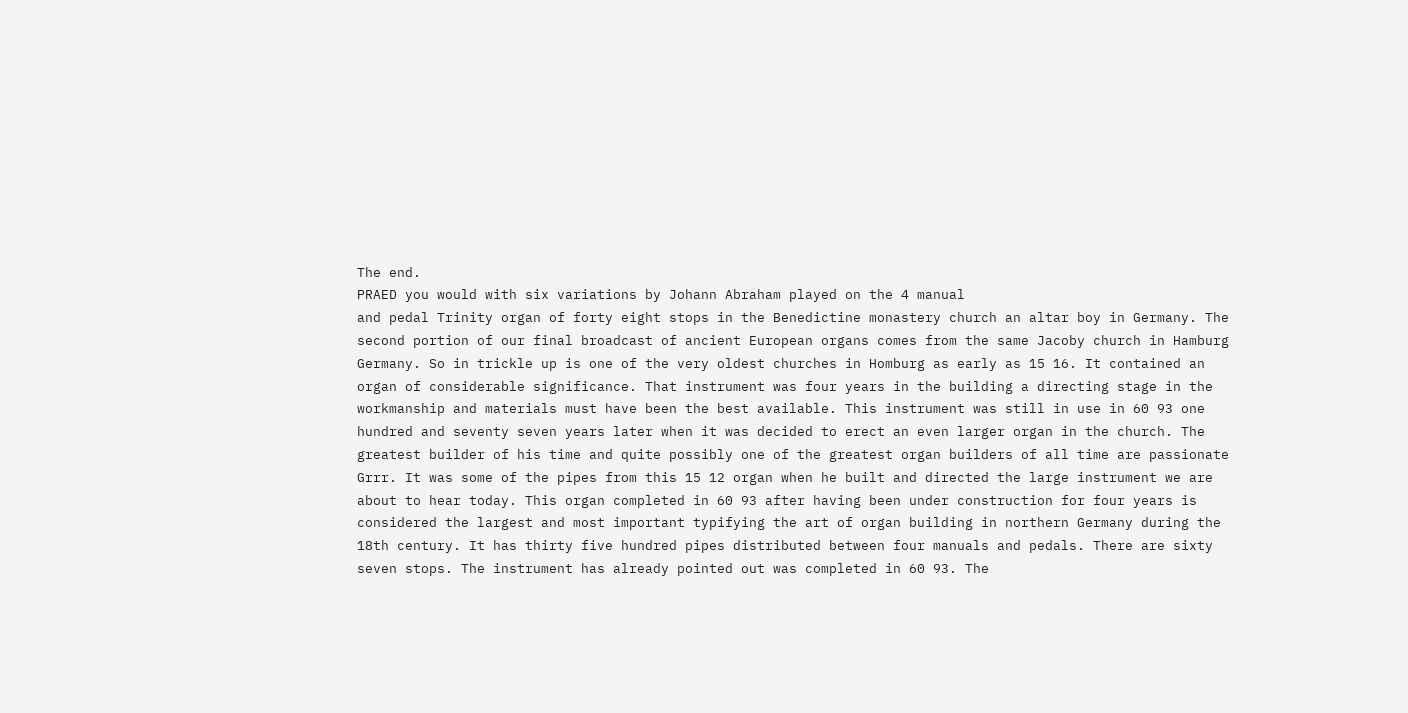The end.
PRAED you would with six variations by Johann Abraham played on the 4 manual
and pedal Trinity organ of forty eight stops in the Benedictine monastery church an altar boy in Germany. The second portion of our final broadcast of ancient European organs comes from the same Jacoby church in Hamburg Germany. So in trickle up is one of the very oldest churches in Homburg as early as 15 16. It contained an organ of considerable significance. That instrument was four years in the building a directing stage in the workmanship and materials must have been the best available. This instrument was still in use in 60 93 one hundred and seventy seven years later when it was decided to erect an even larger organ in the church. The greatest builder of his time and quite possibly one of the greatest organ builders of all time are passionate Grrr. It was some of the pipes from this 15 12 organ when he built and directed the large instrument we are about to hear today. This organ completed in 60 93 after having been under construction for four years is
considered the largest and most important typifying the art of organ building in northern Germany during the 18th century. It has thirty five hundred pipes distributed between four manuals and pedals. There are sixty seven stops. The instrument has already pointed out was completed in 60 93. The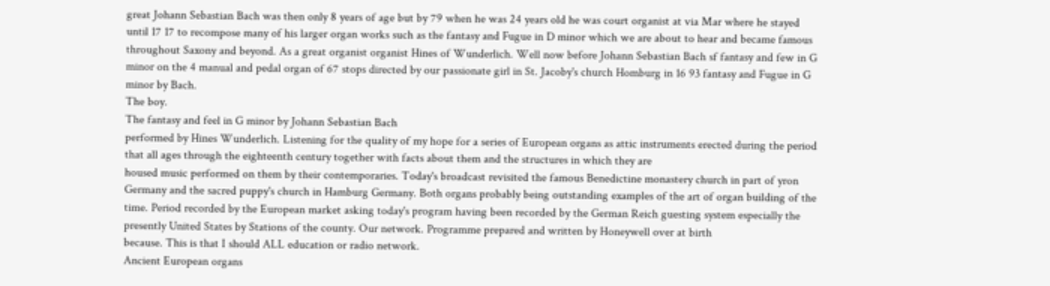great Johann Sebastian Bach was then only 8 years of age but by 79 when he was 24 years old he was court organist at via Mar where he stayed until 17 17 to recompose many of his larger organ works such as the fantasy and Fugue in D minor which we are about to hear and became famous throughout Saxony and beyond. As a great organist organist Hines of Wunderlich. Well now before Johann Sebastian Bach sf fantasy and few in G minor on the 4 manual and pedal organ of 67 stops directed by our passionate girl in St. Jacoby's church Homburg in 16 93 fantasy and Fugue in G minor by Bach.
The boy.
The fantasy and feel in G minor by Johann Sebastian Bach
performed by Hines Wunderlich. Listening for the quality of my hope for a series of European organs as attic instruments erected during the period that all ages through the eighteenth century together with facts about them and the structures in which they are
housed music performed on them by their contemporaries. Today's broadcast revisited the famous Benedictine monastery church in part of yron Germany and the sacred puppy's church in Hamburg Germany. Both organs probably being outstanding examples of the art of organ building of the time. Period recorded by the European market asking today's program having been recorded by the German Reich guesting system especially the presently United States by Stations of the county. Our network. Programme prepared and written by Honeywell over at birth
because. This is that I should ALL education or radio network.
Ancient European organs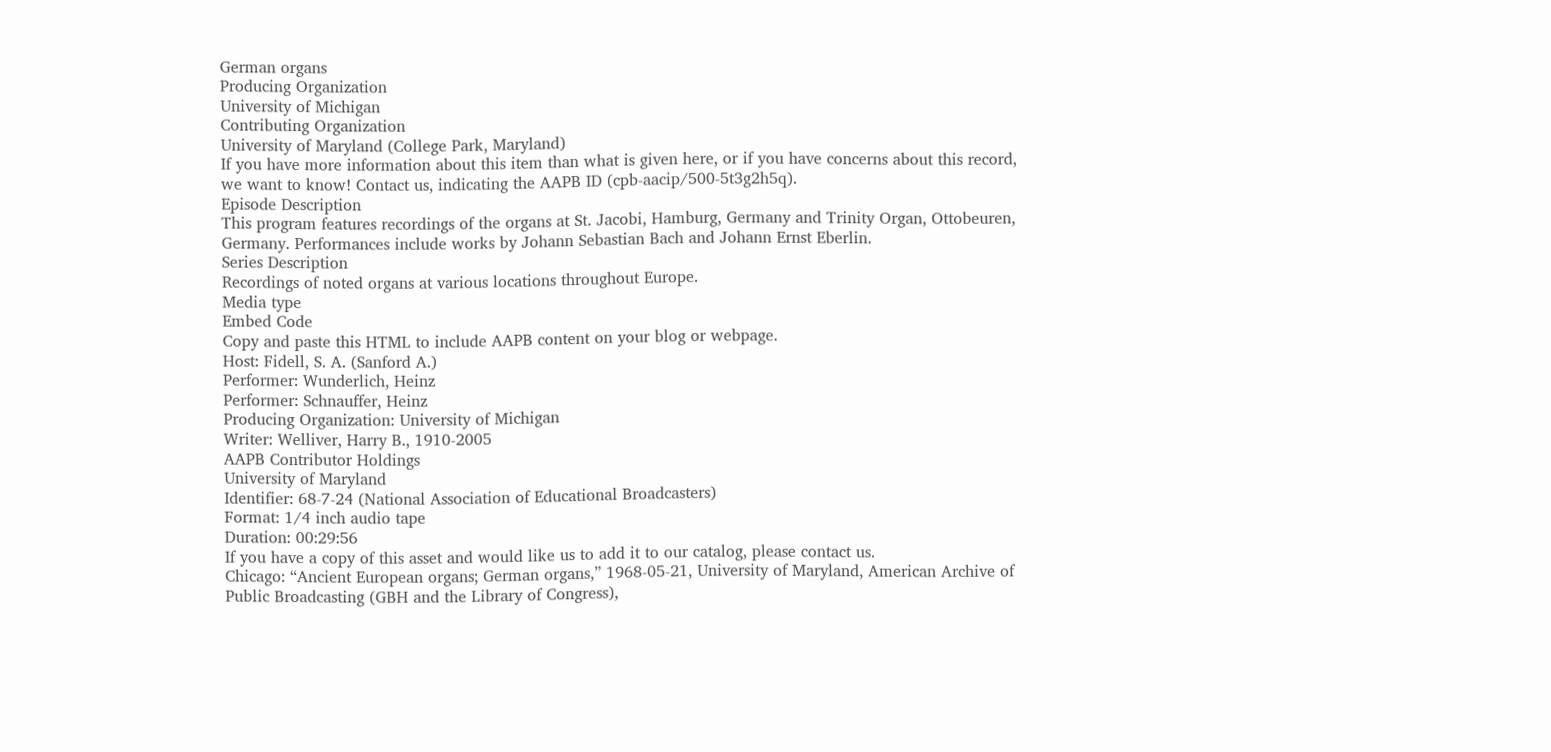German organs
Producing Organization
University of Michigan
Contributing Organization
University of Maryland (College Park, Maryland)
If you have more information about this item than what is given here, or if you have concerns about this record, we want to know! Contact us, indicating the AAPB ID (cpb-aacip/500-5t3g2h5q).
Episode Description
This program features recordings of the organs at St. Jacobi, Hamburg, Germany and Trinity Organ, Ottobeuren, Germany. Performances include works by Johann Sebastian Bach and Johann Ernst Eberlin.
Series Description
Recordings of noted organs at various locations throughout Europe.
Media type
Embed Code
Copy and paste this HTML to include AAPB content on your blog or webpage.
Host: Fidell, S. A. (Sanford A.)
Performer: Wunderlich, Heinz
Performer: Schnauffer, Heinz
Producing Organization: University of Michigan
Writer: Welliver, Harry B., 1910-2005
AAPB Contributor Holdings
University of Maryland
Identifier: 68-7-24 (National Association of Educational Broadcasters)
Format: 1/4 inch audio tape
Duration: 00:29:56
If you have a copy of this asset and would like us to add it to our catalog, please contact us.
Chicago: “Ancient European organs; German organs,” 1968-05-21, University of Maryland, American Archive of Public Broadcasting (GBH and the Library of Congress),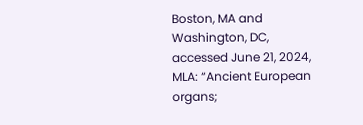Boston, MA and Washington, DC, accessed June 21, 2024,
MLA: “Ancient European organs;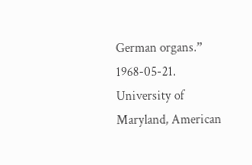German organs.” 1968-05-21. University of Maryland, American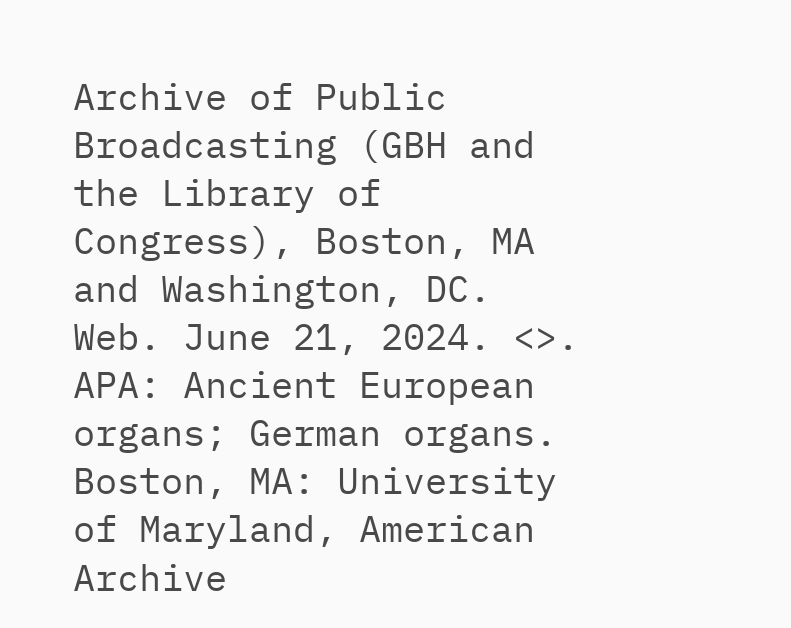Archive of Public Broadcasting (GBH and the Library of Congress), Boston, MA and Washington, DC. Web. June 21, 2024. <>.
APA: Ancient European organs; German organs. Boston, MA: University of Maryland, American Archive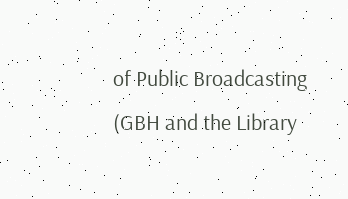of Public Broadcasting (GBH and the Library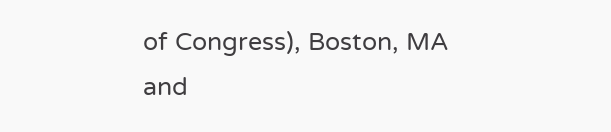of Congress), Boston, MA and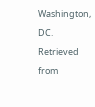Washington, DC. Retrieved from